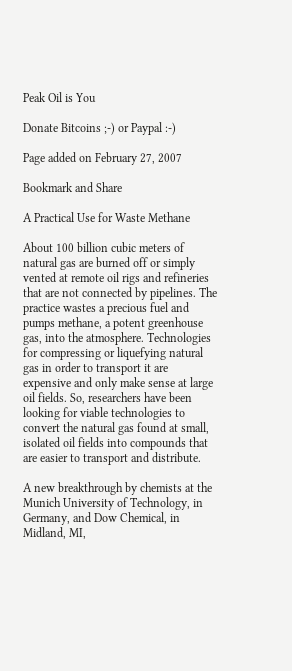Peak Oil is You

Donate Bitcoins ;-) or Paypal :-)

Page added on February 27, 2007

Bookmark and Share

A Practical Use for Waste Methane

About 100 billion cubic meters of natural gas are burned off or simply vented at remote oil rigs and refineries that are not connected by pipelines. The practice wastes a precious fuel and pumps methane, a potent greenhouse gas, into the atmosphere. Technologies for compressing or liquefying natural gas in order to transport it are expensive and only make sense at large oil fields. So, researchers have been looking for viable technologies to convert the natural gas found at small, isolated oil fields into compounds that are easier to transport and distribute.

A new breakthrough by chemists at the Munich University of Technology, in Germany, and Dow Chemical, in Midland, MI,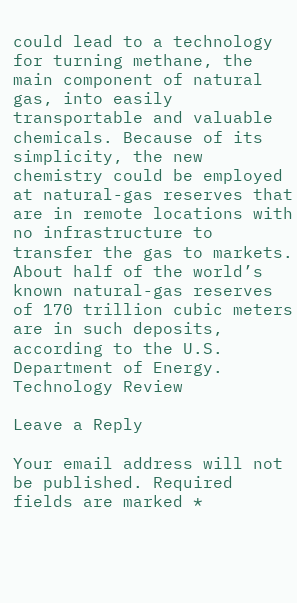could lead to a technology for turning methane, the main component of natural gas, into easily transportable and valuable chemicals. Because of its simplicity, the new chemistry could be employed at natural-gas reserves that are in remote locations with no infrastructure to transfer the gas to markets. About half of the world’s known natural-gas reserves of 170 trillion cubic meters are in such deposits, according to the U.S. Department of Energy.
Technology Review

Leave a Reply

Your email address will not be published. Required fields are marked *